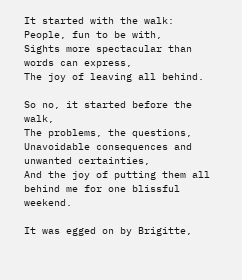It started with the walk:
People, fun to be with,
Sights more spectacular than words can express,
The joy of leaving all behind.

So no, it started before the walk,
The problems, the questions,
Unavoidable consequences and unwanted certainties,
And the joy of putting them all behind me for one blissful weekend.

It was egged on by Brigitte,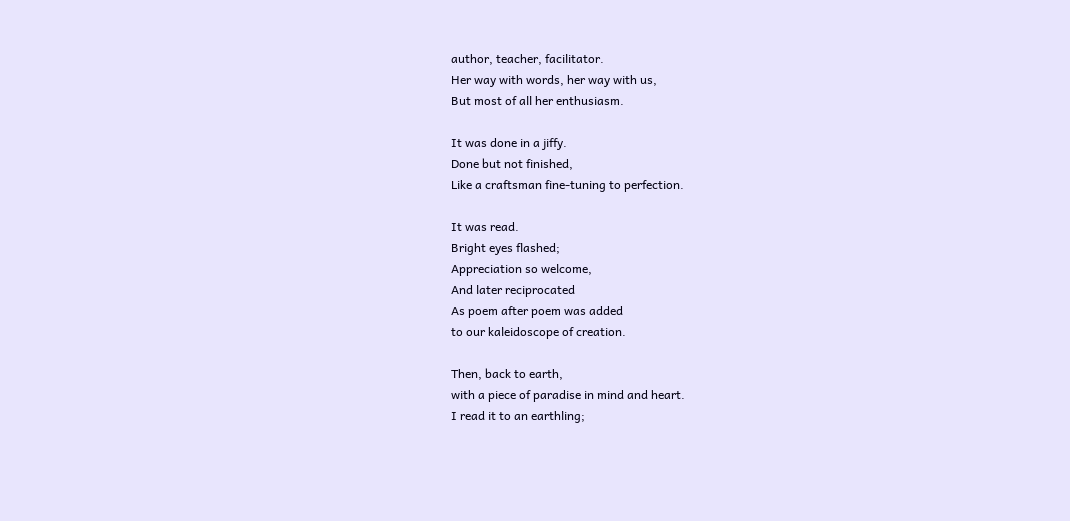author, teacher, facilitator.
Her way with words, her way with us,
But most of all her enthusiasm.

It was done in a jiffy.
Done but not finished,
Like a craftsman fine-tuning to perfection.

It was read.
Bright eyes flashed;
Appreciation so welcome,
And later reciprocated
As poem after poem was added
to our kaleidoscope of creation.

Then, back to earth,
with a piece of paradise in mind and heart.
I read it to an earthling;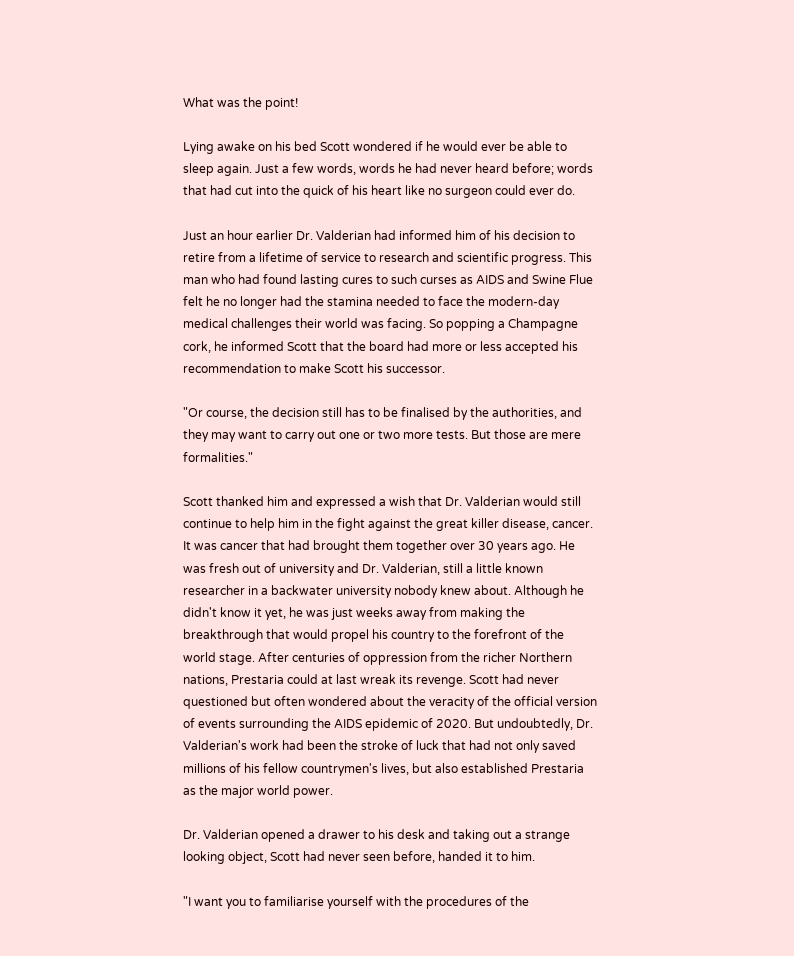What was the point!

Lying awake on his bed Scott wondered if he would ever be able to sleep again. Just a few words, words he had never heard before; words that had cut into the quick of his heart like no surgeon could ever do.

Just an hour earlier Dr. Valderian had informed him of his decision to retire from a lifetime of service to research and scientific progress. This man who had found lasting cures to such curses as AIDS and Swine Flue felt he no longer had the stamina needed to face the modern-day medical challenges their world was facing. So popping a Champagne cork, he informed Scott that the board had more or less accepted his recommendation to make Scott his successor.

"Or course, the decision still has to be finalised by the authorities, and they may want to carry out one or two more tests. But those are mere formalities."

Scott thanked him and expressed a wish that Dr. Valderian would still continue to help him in the fight against the great killer disease, cancer. It was cancer that had brought them together over 30 years ago. He was fresh out of university and Dr. Valderian, still a little known researcher in a backwater university nobody knew about. Although he didn't know it yet, he was just weeks away from making the breakthrough that would propel his country to the forefront of the world stage. After centuries of oppression from the richer Northern nations, Prestaria could at last wreak its revenge. Scott had never questioned but often wondered about the veracity of the official version of events surrounding the AIDS epidemic of 2020. But undoubtedly, Dr. Valderian's work had been the stroke of luck that had not only saved millions of his fellow countrymen's lives, but also established Prestaria as the major world power.

Dr. Valderian opened a drawer to his desk and taking out a strange looking object, Scott had never seen before, handed it to him.

"I want you to familiarise yourself with the procedures of the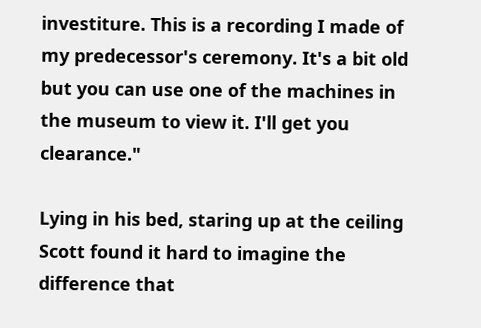investiture. This is a recording I made of my predecessor's ceremony. It's a bit old but you can use one of the machines in the museum to view it. I'll get you clearance."

Lying in his bed, staring up at the ceiling Scott found it hard to imagine the difference that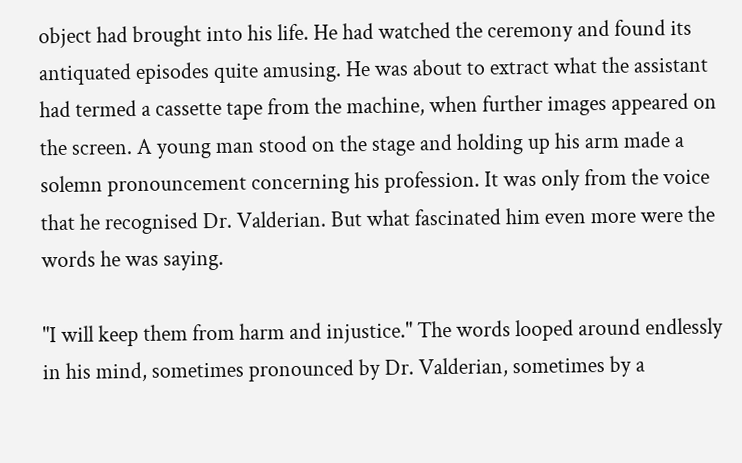object had brought into his life. He had watched the ceremony and found its antiquated episodes quite amusing. He was about to extract what the assistant had termed a cassette tape from the machine, when further images appeared on the screen. A young man stood on the stage and holding up his arm made a solemn pronouncement concerning his profession. It was only from the voice that he recognised Dr. Valderian. But what fascinated him even more were the words he was saying.

"I will keep them from harm and injustice." The words looped around endlessly in his mind, sometimes pronounced by Dr. Valderian, sometimes by a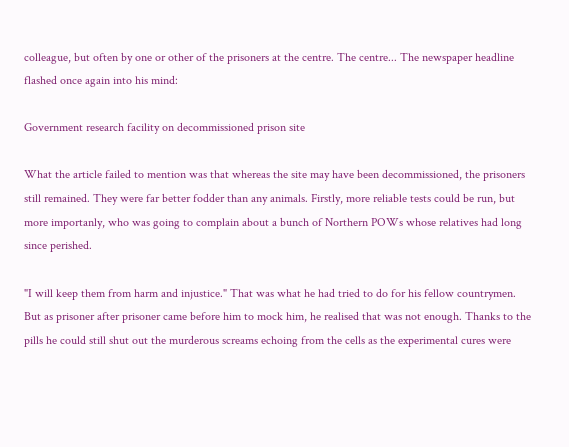colleague, but often by one or other of the prisoners at the centre. The centre... The newspaper headline flashed once again into his mind:

Government research facility on decommissioned prison site

What the article failed to mention was that whereas the site may have been decommissioned, the prisoners still remained. They were far better fodder than any animals. Firstly, more reliable tests could be run, but more importanly, who was going to complain about a bunch of Northern POWs whose relatives had long since perished.

"I will keep them from harm and injustice." That was what he had tried to do for his fellow countrymen. But as prisoner after prisoner came before him to mock him, he realised that was not enough. Thanks to the pills he could still shut out the murderous screams echoing from the cells as the experimental cures were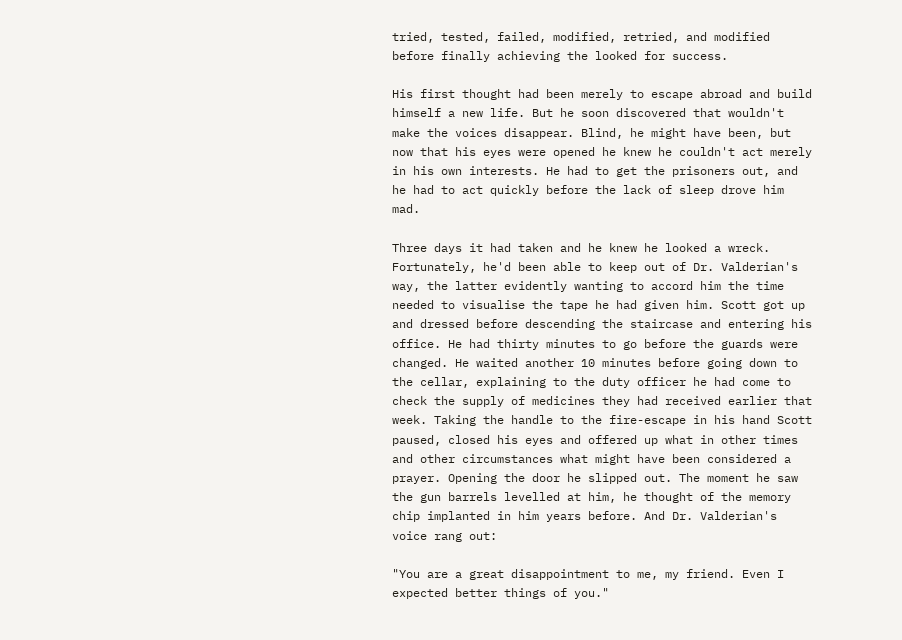tried, tested, failed, modified, retried, and modified before finally achieving the looked for success.

His first thought had been merely to escape abroad and build himself a new life. But he soon discovered that wouldn't make the voices disappear. Blind, he might have been, but now that his eyes were opened he knew he couldn't act merely in his own interests. He had to get the prisoners out, and he had to act quickly before the lack of sleep drove him mad.

Three days it had taken and he knew he looked a wreck. Fortunately, he'd been able to keep out of Dr. Valderian's way, the latter evidently wanting to accord him the time needed to visualise the tape he had given him. Scott got up and dressed before descending the staircase and entering his office. He had thirty minutes to go before the guards were changed. He waited another 10 minutes before going down to the cellar, explaining to the duty officer he had come to check the supply of medicines they had received earlier that week. Taking the handle to the fire-escape in his hand Scott paused, closed his eyes and offered up what in other times and other circumstances what might have been considered a prayer. Opening the door he slipped out. The moment he saw the gun barrels levelled at him, he thought of the memory chip implanted in him years before. And Dr. Valderian's voice rang out:

"You are a great disappointment to me, my friend. Even I expected better things of you."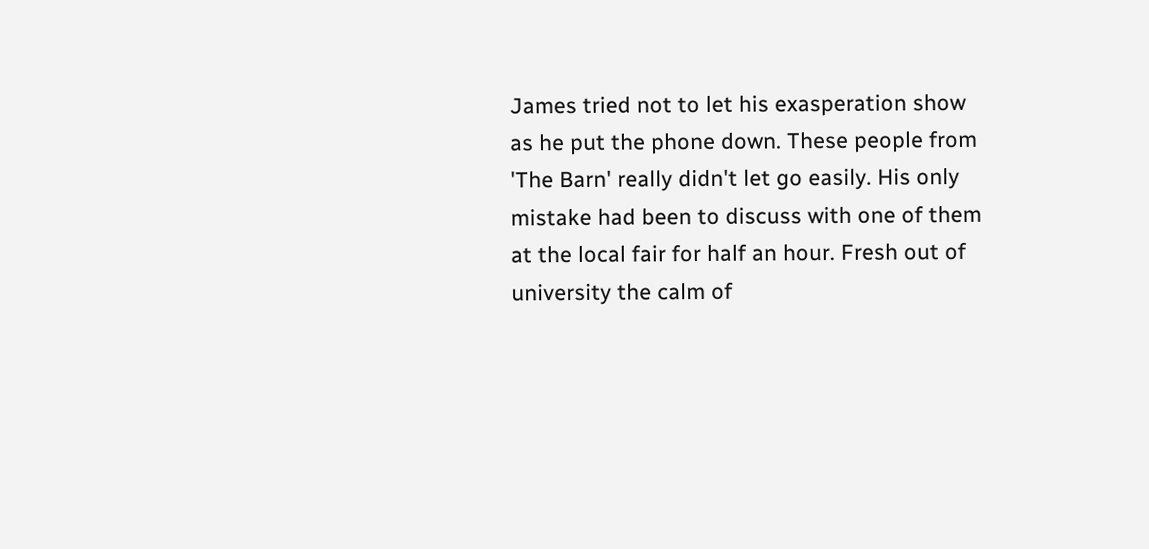James tried not to let his exasperation show as he put the phone down. These people from 'The Barn' really didn't let go easily. His only mistake had been to discuss with one of them at the local fair for half an hour. Fresh out of university the calm of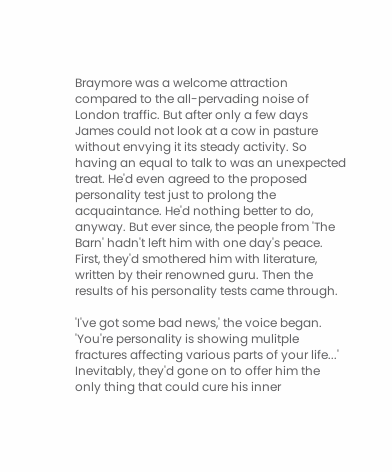Braymore was a welcome attraction compared to the all-pervading noise of London traffic. But after only a few days James could not look at a cow in pasture without envying it its steady activity. So having an equal to talk to was an unexpected treat. He'd even agreed to the proposed personality test just to prolong the acquaintance. He'd nothing better to do, anyway. But ever since, the people from 'The Barn' hadn't left him with one day's peace. First, they'd smothered him with literature, written by their renowned guru. Then the results of his personality tests came through.

'I've got some bad news,' the voice began. 'You're personality is showing mulitple fractures affecting various parts of your life...' Inevitably, they'd gone on to offer him the only thing that could cure his inner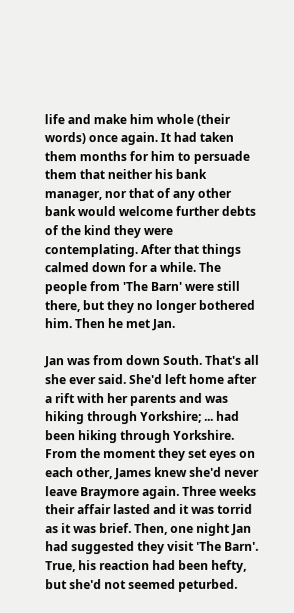life and make him whole (their words) once again. It had taken them months for him to persuade them that neither his bank manager, nor that of any other bank would welcome further debts of the kind they were contemplating. After that things calmed down for a while. The people from 'The Barn' were still there, but they no longer bothered him. Then he met Jan.

Jan was from down South. That's all she ever said. She'd left home after a rift with her parents and was hiking through Yorkshire; ... had been hiking through Yorkshire. From the moment they set eyes on each other, James knew she'd never leave Braymore again. Three weeks their affair lasted and it was torrid as it was brief. Then, one night Jan had suggested they visit 'The Barn'. True, his reaction had been hefty, but she'd not seemed peturbed.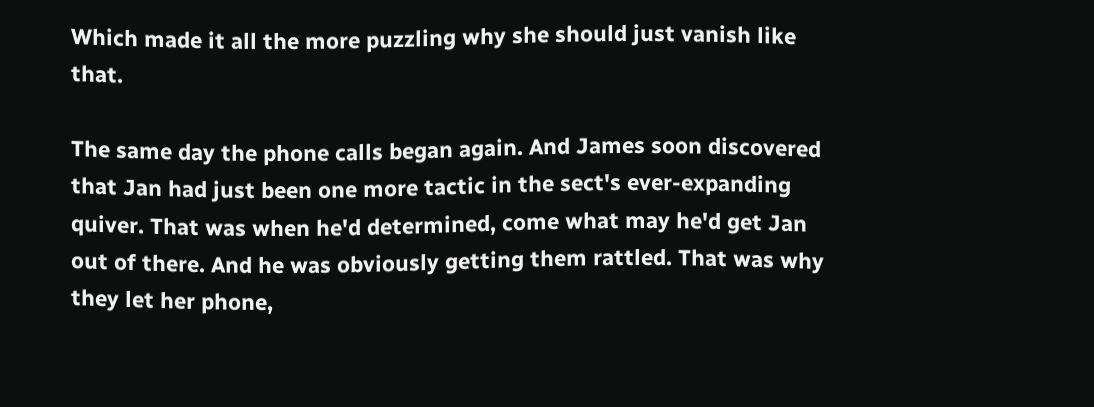Which made it all the more puzzling why she should just vanish like that.

The same day the phone calls began again. And James soon discovered that Jan had just been one more tactic in the sect's ever-expanding quiver. That was when he'd determined, come what may he'd get Jan out of there. And he was obviously getting them rattled. That was why they let her phone,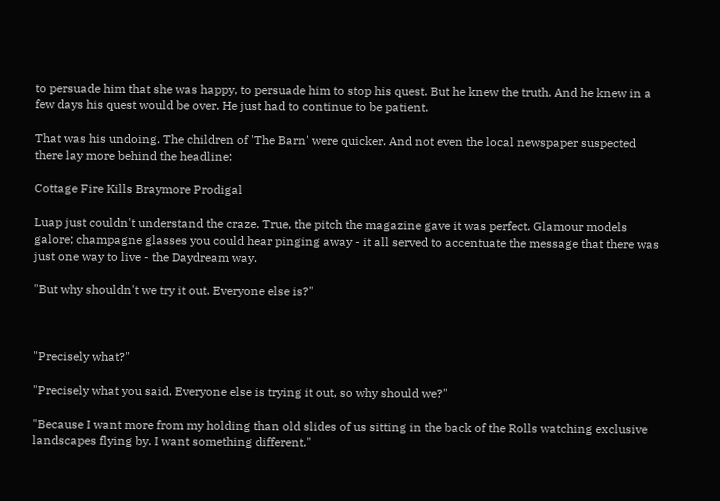to persuade him that she was happy, to persuade him to stop his quest. But he knew the truth. And he knew in a few days his quest would be over. He just had to continue to be patient.

That was his undoing. The children of 'The Barn' were quicker. And not even the local newspaper suspected there lay more behind the headline:

Cottage Fire Kills Braymore Prodigal

Luap just couldn't understand the craze. True, the pitch the magazine gave it was perfect. Glamour models galore; champagne glasses you could hear pinging away - it all served to accentuate the message that there was just one way to live - the Daydream way.

"But why shouldn't we try it out. Everyone else is?"



"Precisely what?"

"Precisely what you said. Everyone else is trying it out, so why should we?"

"Because I want more from my holding than old slides of us sitting in the back of the Rolls watching exclusive landscapes flying by. I want something different."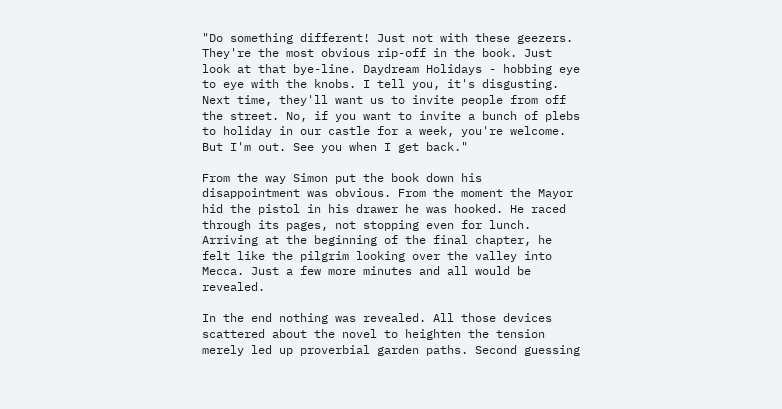"Do something different! Just not with these geezers. They're the most obvious rip-off in the book. Just look at that bye-line. Daydream Holidays - hobbing eye to eye with the knobs. I tell you, it's disgusting. Next time, they'll want us to invite people from off the street. No, if you want to invite a bunch of plebs to holiday in our castle for a week, you're welcome. But I'm out. See you when I get back."

From the way Simon put the book down his disappointment was obvious. From the moment the Mayor hid the pistol in his drawer he was hooked. He raced through its pages, not stopping even for lunch. Arriving at the beginning of the final chapter, he felt like the pilgrim looking over the valley into Mecca. Just a few more minutes and all would be revealed.

In the end nothing was revealed. All those devices scattered about the novel to heighten the tension merely led up proverbial garden paths. Second guessing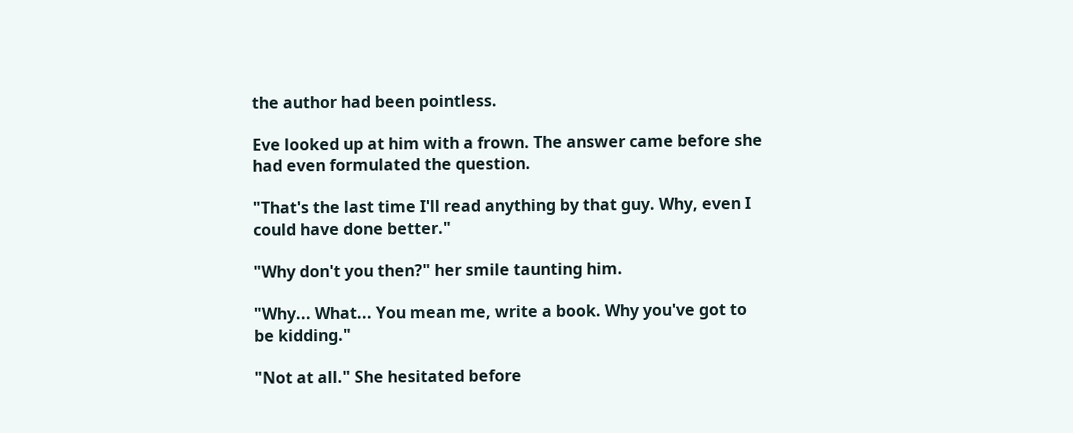the author had been pointless.

Eve looked up at him with a frown. The answer came before she had even formulated the question.

"That's the last time I'll read anything by that guy. Why, even I could have done better."

"Why don't you then?" her smile taunting him.

"Why... What... You mean me, write a book. Why you've got to be kidding."

"Not at all." She hesitated before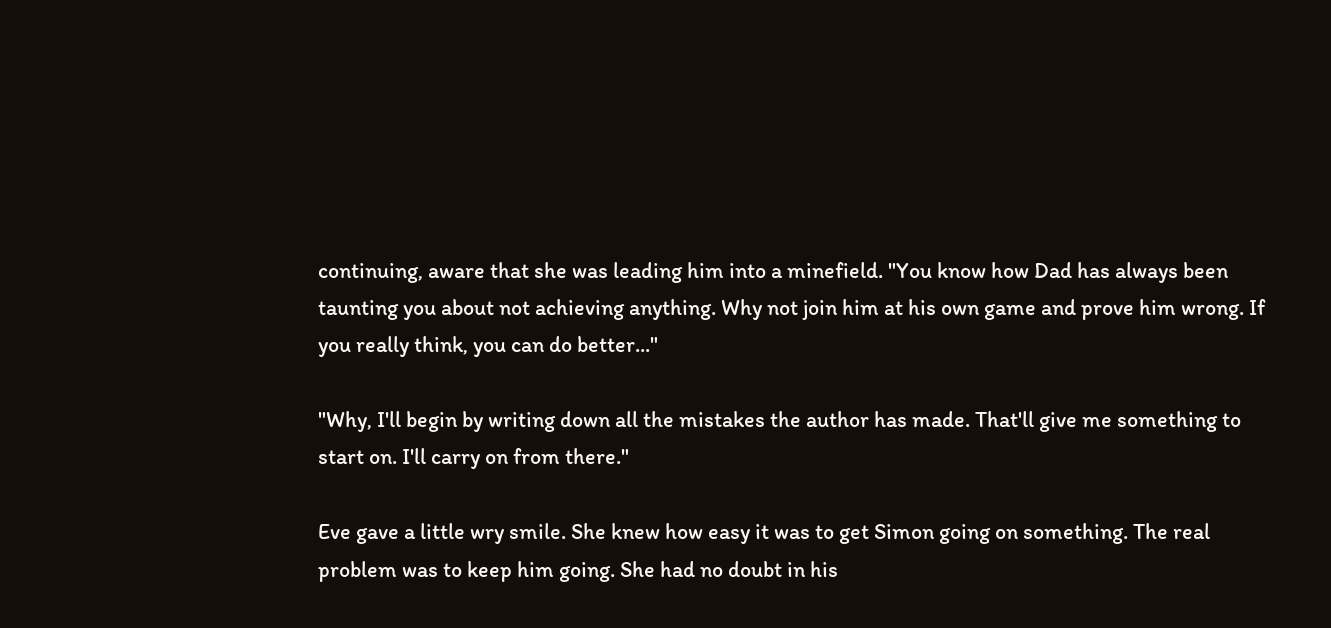continuing, aware that she was leading him into a minefield. "You know how Dad has always been taunting you about not achieving anything. Why not join him at his own game and prove him wrong. If you really think, you can do better..."

"Why, I'll begin by writing down all the mistakes the author has made. That'll give me something to start on. I'll carry on from there."

Eve gave a little wry smile. She knew how easy it was to get Simon going on something. The real problem was to keep him going. She had no doubt in his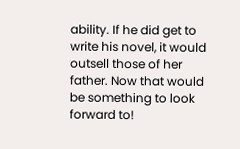ability. If he did get to write his novel, it would outsell those of her father. Now that would be something to look forward to!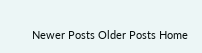Newer Posts Older Posts Home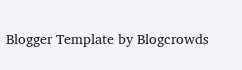Blogger Template by Blogcrowds